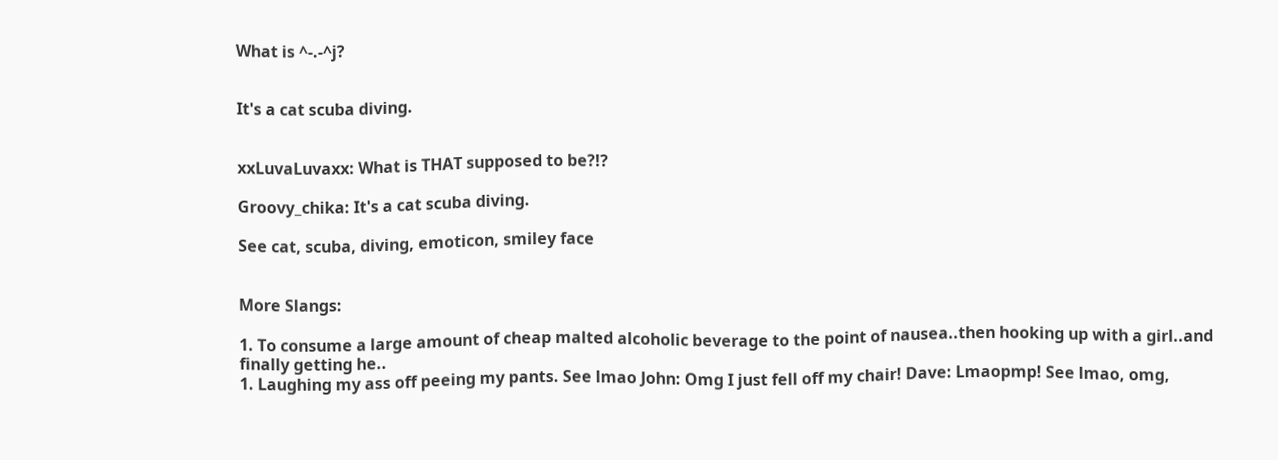What is ^-.-^j?


It's a cat scuba diving.


xxLuvaLuvaxx: What is THAT supposed to be?!?

Groovy_chika: It's a cat scuba diving.

See cat, scuba, diving, emoticon, smiley face


More Slangs:

1. To consume a large amount of cheap malted alcoholic beverage to the point of nausea..then hooking up with a girl..and finally getting he..
1. Laughing my ass off peeing my pants. See lmao John: Omg I just fell off my chair! Dave: Lmaopmp! See lmao, omg,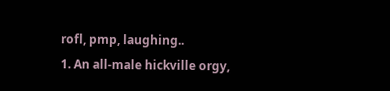rofl, pmp, laughing..
1. An all-male hickville orgy,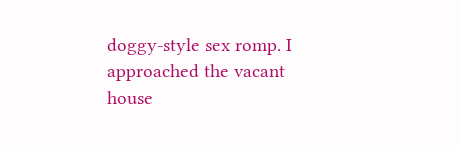doggy-style sex romp. I approached the vacant house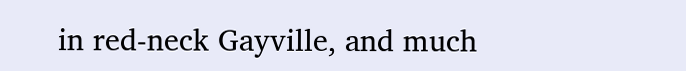in red-neck Gayville, and much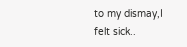to my dismay,I felt sick..